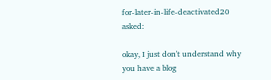for-later-in-life-deactivated20 asked:

okay, I just don't understand why you have a blog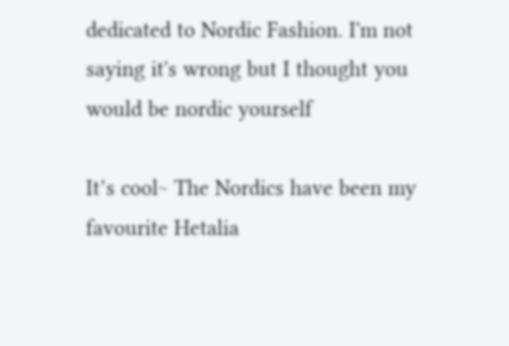dedicated to Nordic Fashion. I'm not saying it's wrong but I thought you would be nordic yourself

It’s cool~ The Nordics have been my favourite Hetalia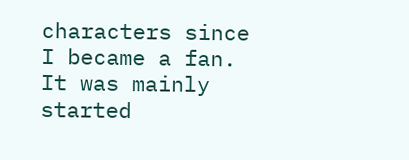characters since I became a fan. It was mainly started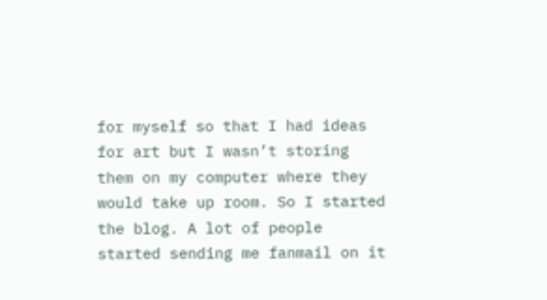for myself so that I had ideas for art but I wasn’t storing them on my computer where they would take up room. So I started the blog. A lot of people started sending me fanmail on it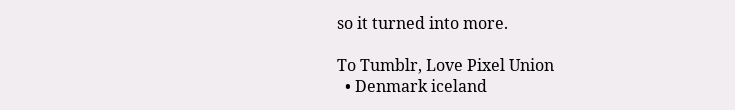so it turned into more.

To Tumblr, Love Pixel Union
  • Denmark iceland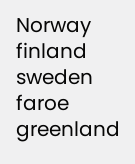Norway finland sweden faroe greenland